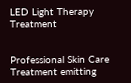LED Light Therapy Treatment


Professional Skin Care Treatment emitting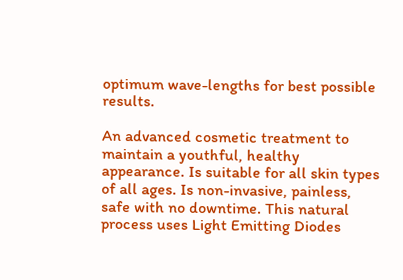optimum wave-lengths for best possible results.

An advanced cosmetic treatment to maintain a youthful, healthy appearance. Is suitable for all skin types of all ages. Is non-invasive, painless, safe with no downtime. This natural process uses Light Emitting Diodes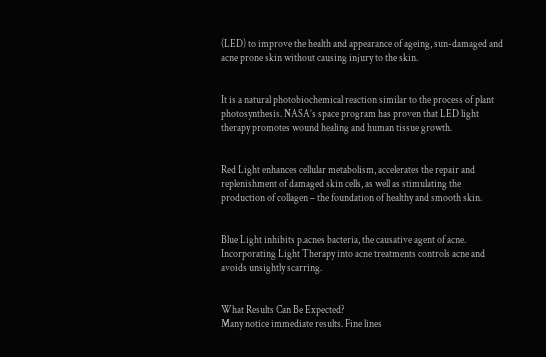(LED) to improve the health and appearance of ageing, sun-damaged and acne prone skin without causing injury to the skin.


It is a natural photobiochemical reaction similar to the process of plant photosynthesis. NASA’s space program has proven that LED light therapy promotes wound healing and human tissue growth.


Red Light enhances cellular metabolism, accelerates the repair and replenishment of damaged skin cells, as well as stimulating the production of collagen – the foundation of healthy and smooth skin.


Blue Light inhibits p.acnes bacteria, the causative agent of acne. Incorporating Light Therapy into acne treatments controls acne and avoids unsightly scarring.


What Results Can Be Expected?
Many notice immediate results. Fine lines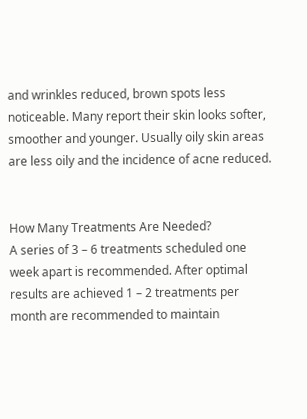and wrinkles reduced, brown spots less noticeable. Many report their skin looks softer, smoother and younger. Usually oily skin areas are less oily and the incidence of acne reduced.


How Many Treatments Are Needed?
A series of 3 – 6 treatments scheduled one week apart is recommended. After optimal results are achieved 1 – 2 treatments per month are recommended to maintain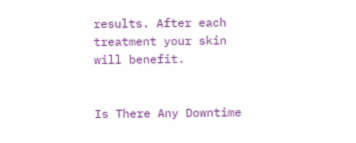results. After each treatment your skin will benefit.


Is There Any Downtime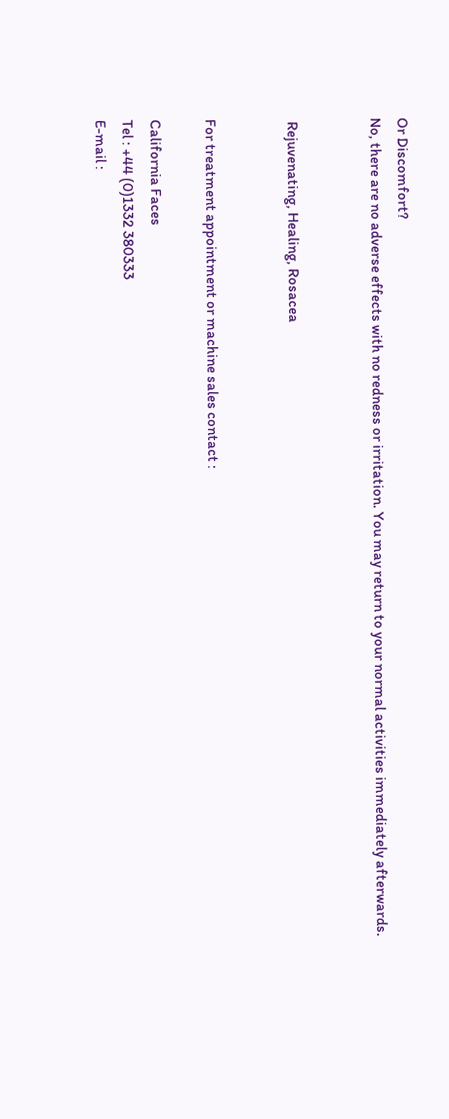Or Discomfort?
No, there are no adverse effects with no redness or irritation. You may return to your normal activities immediately afterwards.


 Rejuvenating, Healing, Rosacea


For treatment appointment or machine sales contact :

California Faces
Tel : +44 (0)1332 380333
E-mail :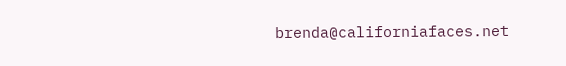brenda@californiafaces.net